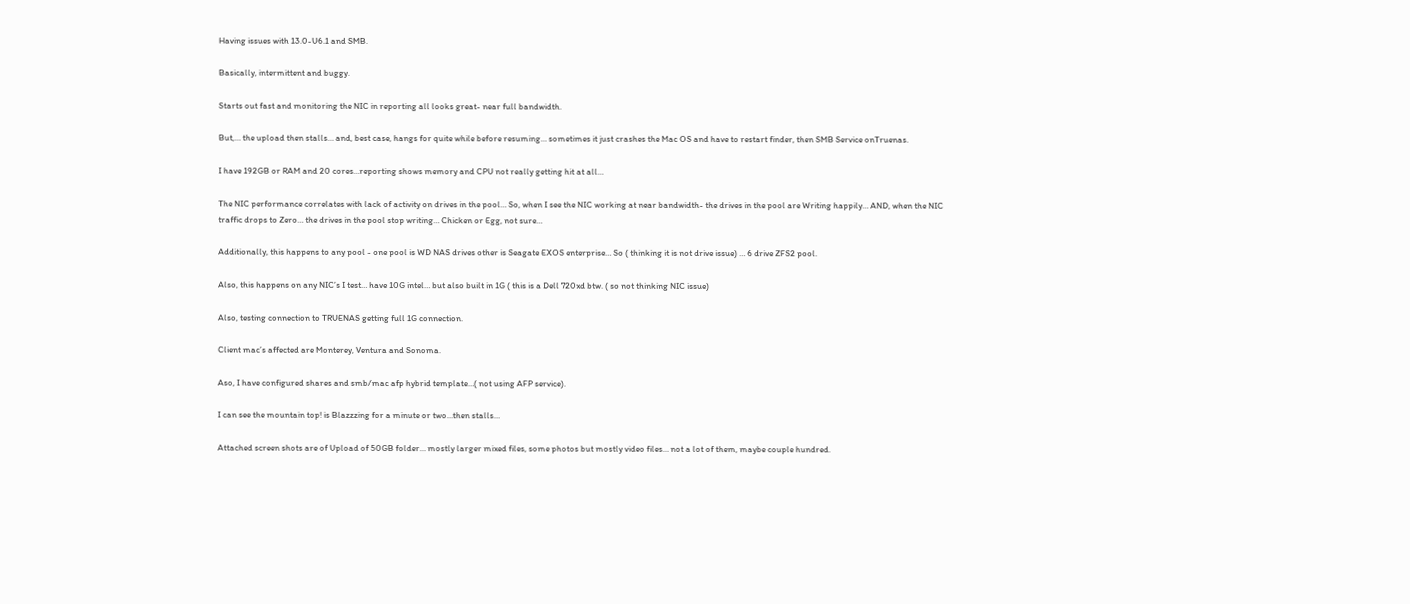Having issues with 13.0-U6.1 and SMB.

Basically, intermittent and buggy.

Starts out fast and monitoring the NIC in reporting all looks great- near full bandwidth.

But,… the upload then stalls… and, best case, hangs for quite while before resuming… sometimes it just crashes the Mac OS and have to restart finder, then SMB Service onTruenas.

I have 192GB or RAM and 20 cores…reporting shows memory and CPU not really getting hit at all…

The NIC performance correlates with lack of activity on drives in the pool… So, when I see the NIC working at near bandwidth- the drives in the pool are Writing happily… AND, when the NIC traffic drops to Zero… the drives in the pool stop writing… Chicken or Egg, not sure…

Additionally, this happens to any pool - one pool is WD NAS drives other is Seagate EXOS enterprise… So ( thinking it is not drive issue) … 6 drive ZFS2 pool.

Also, this happens on any NIC’s I test… have 10G intel… but also built in 1G ( this is a Dell 720xd btw. ( so not thinking NIC issue)

Also, testing connection to TRUENAS getting full 1G connection.

Client mac’s affected are Monterey, Ventura and Sonoma.

Aso, I have configured shares and smb/mac afp hybrid template…( not using AFP service).

I can see the mountain top! is Blazzzing for a minute or two…then stalls…

Attached screen shots are of Upload of 50GB folder… mostly larger mixed files, some photos but mostly video files… not a lot of them, maybe couple hundred.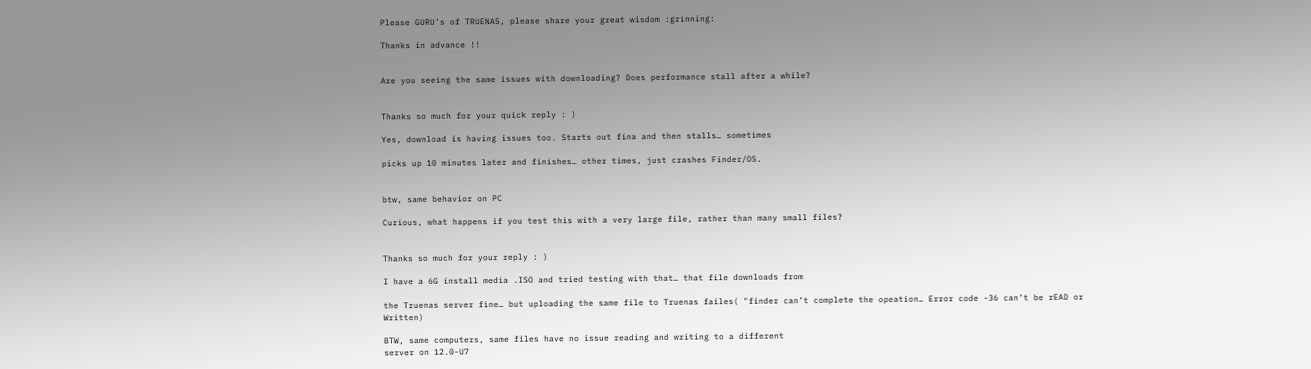Please GURU’s of TRUENAS, please share your great wisdom :grinning:

Thanks in advance !!


Are you seeing the same issues with downloading? Does performance stall after a while?


Thanks so much for your quick reply : )

Yes, download is having issues too. Starts out fina and then stalls… sometimes

picks up 10 minutes later and finishes… other times, just crashes Finder/OS.


btw, same behavior on PC

Curious, what happens if you test this with a very large file, rather than many small files?


Thanks so much for your reply : )

I have a 6G install media .ISO and tried testing with that… that file downloads from

the Truenas server fine… but uploading the same file to Truenas failes( "finder can’t complete the opeation… Error code -36 can’t be rEAD or Written)

BTW, same computers, same files have no issue reading and writing to a different
server on 12.0-U7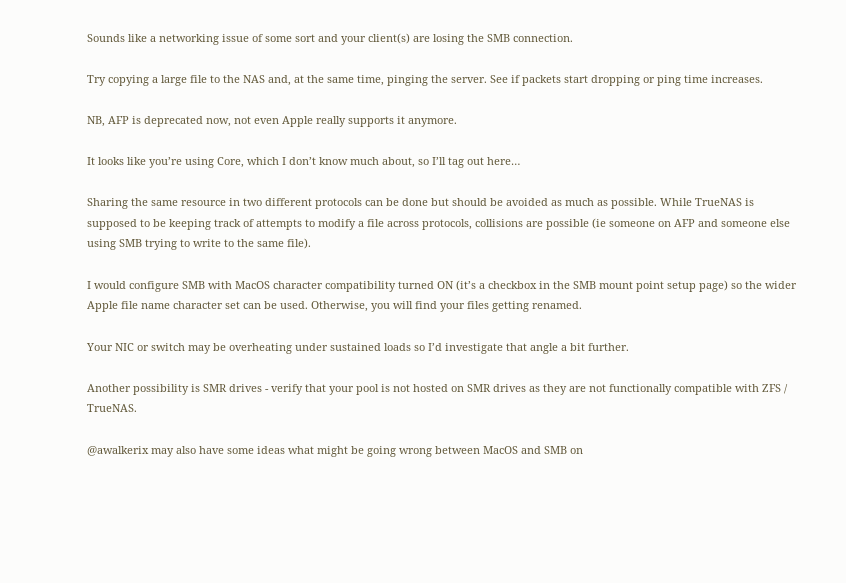Sounds like a networking issue of some sort and your client(s) are losing the SMB connection.

Try copying a large file to the NAS and, at the same time, pinging the server. See if packets start dropping or ping time increases.

NB, AFP is deprecated now, not even Apple really supports it anymore.

It looks like you’re using Core, which I don’t know much about, so I’ll tag out here…

Sharing the same resource in two different protocols can be done but should be avoided as much as possible. While TrueNAS is supposed to be keeping track of attempts to modify a file across protocols, collisions are possible (ie someone on AFP and someone else using SMB trying to write to the same file).

I would configure SMB with MacOS character compatibility turned ON (it’s a checkbox in the SMB mount point setup page) so the wider Apple file name character set can be used. Otherwise, you will find your files getting renamed.

Your NIC or switch may be overheating under sustained loads so I’d investigate that angle a bit further.

Another possibility is SMR drives - verify that your pool is not hosted on SMR drives as they are not functionally compatible with ZFS / TrueNAS.

@awalkerix may also have some ideas what might be going wrong between MacOS and SMB on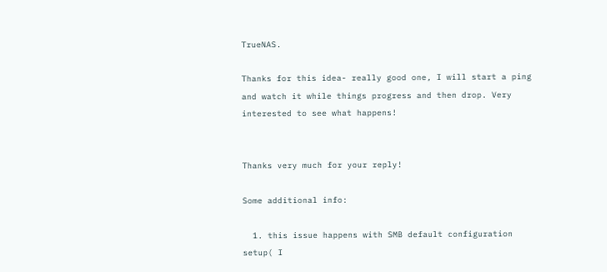TrueNAS.

Thanks for this idea- really good one, I will start a ping and watch it while things progress and then drop. Very interested to see what happens!


Thanks very much for your reply!

Some additional info:

  1. this issue happens with SMB default configuration setup( I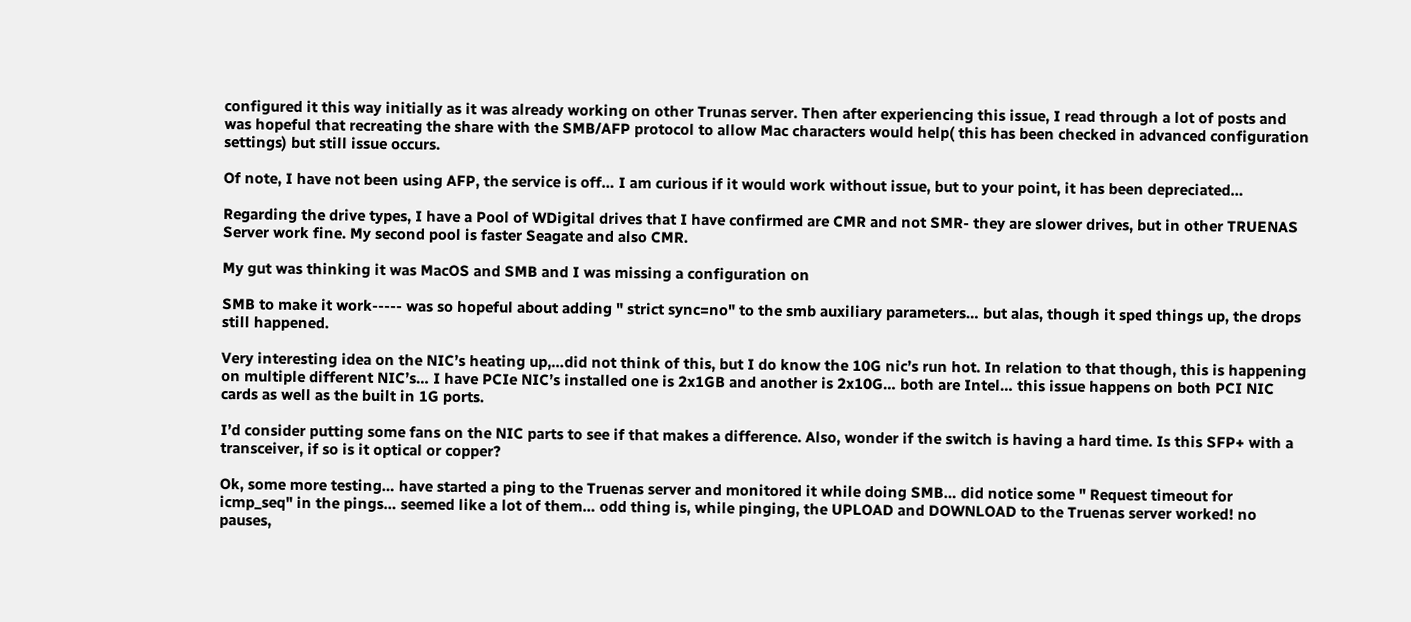configured it this way initially as it was already working on other Trunas server. Then after experiencing this issue, I read through a lot of posts and was hopeful that recreating the share with the SMB/AFP protocol to allow Mac characters would help( this has been checked in advanced configuration settings) but still issue occurs.

Of note, I have not been using AFP, the service is off… I am curious if it would work without issue, but to your point, it has been depreciated…

Regarding the drive types, I have a Pool of WDigital drives that I have confirmed are CMR and not SMR- they are slower drives, but in other TRUENAS Server work fine. My second pool is faster Seagate and also CMR.

My gut was thinking it was MacOS and SMB and I was missing a configuration on

SMB to make it work----- was so hopeful about adding " strict sync=no" to the smb auxiliary parameters… but alas, though it sped things up, the drops still happened.

Very interesting idea on the NIC’s heating up,…did not think of this, but I do know the 10G nic’s run hot. In relation to that though, this is happening on multiple different NIC’s… I have PCIe NIC’s installed one is 2x1GB and another is 2x10G… both are Intel… this issue happens on both PCI NIC cards as well as the built in 1G ports.

I’d consider putting some fans on the NIC parts to see if that makes a difference. Also, wonder if the switch is having a hard time. Is this SFP+ with a transceiver, if so is it optical or copper?

Ok, some more testing… have started a ping to the Truenas server and monitored it while doing SMB… did notice some " Request timeout for icmp_seq" in the pings… seemed like a lot of them… odd thing is, while pinging, the UPLOAD and DOWNLOAD to the Truenas server worked! no pauses,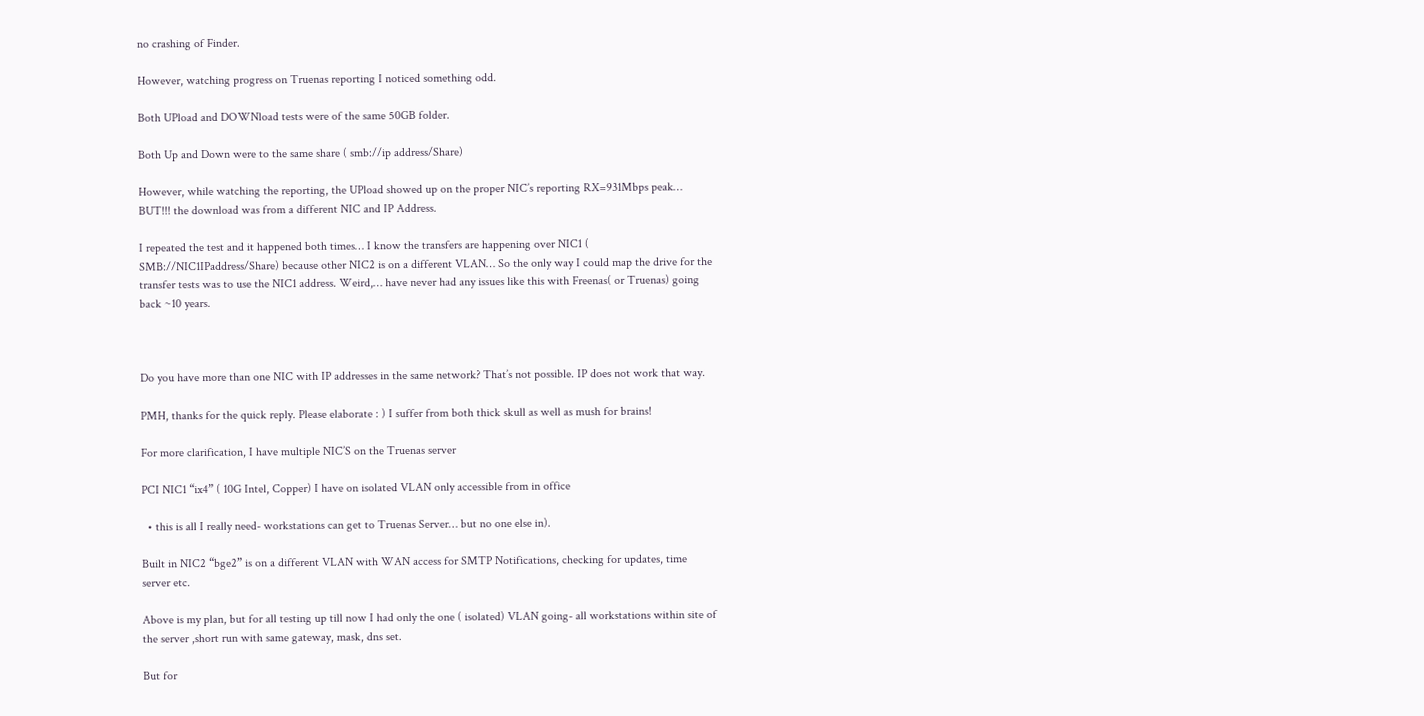no crashing of Finder.

However, watching progress on Truenas reporting I noticed something odd.

Both UPload and DOWNload tests were of the same 50GB folder.

Both Up and Down were to the same share ( smb://ip address/Share)

However, while watching the reporting, the UPload showed up on the proper NIC’s reporting RX=931Mbps peak… BUT!!! the download was from a different NIC and IP Address.

I repeated the test and it happened both times… I know the transfers are happening over NIC1 ( SMB://NIC1IPaddress/Share) because other NIC2 is on a different VLAN… So the only way I could map the drive for the transfer tests was to use the NIC1 address. Weird,… have never had any issues like this with Freenas( or Truenas) going back ~10 years.



Do you have more than one NIC with IP addresses in the same network? That’s not possible. IP does not work that way.

PMH, thanks for the quick reply. Please elaborate : ) I suffer from both thick skull as well as mush for brains!

For more clarification, I have multiple NIC’S on the Truenas server

PCI NIC1 “ix4” ( 10G Intel, Copper) I have on isolated VLAN only accessible from in office

  • this is all I really need- workstations can get to Truenas Server… but no one else in).

Built in NIC2 “bge2” is on a different VLAN with WAN access for SMTP Notifications, checking for updates, time server etc.

Above is my plan, but for all testing up till now I had only the one ( isolated) VLAN going- all workstations within site of the server ,short run with same gateway, mask, dns set.

But for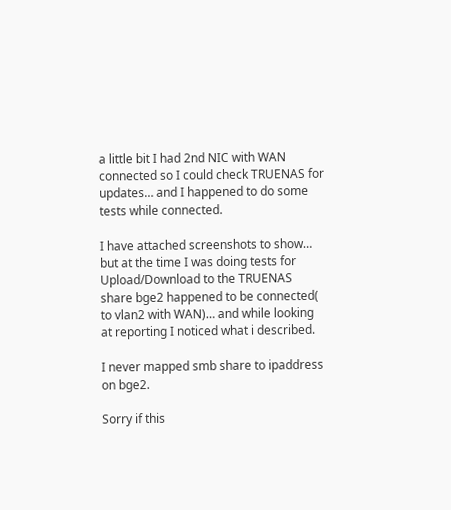a little bit I had 2nd NIC with WAN connected so I could check TRUENAS for updates… and I happened to do some tests while connected.

I have attached screenshots to show… but at the time I was doing tests for Upload/Download to the TRUENAS share bge2 happened to be connected( to vlan2 with WAN)… and while looking at reporting I noticed what i described.

I never mapped smb share to ipaddress on bge2.

Sorry if this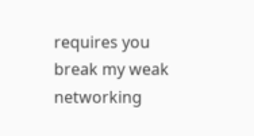requires you break my weak networking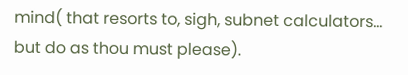mind( that resorts to, sigh, subnet calculators… but do as thou must please).